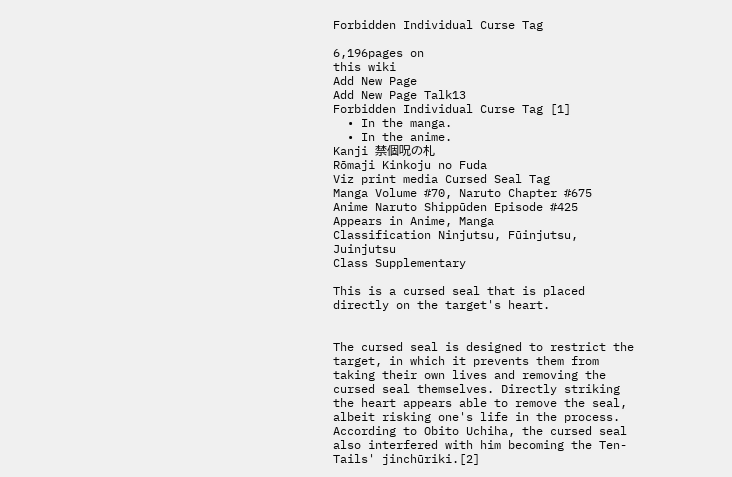Forbidden Individual Curse Tag

6,196pages on
this wiki
Add New Page
Add New Page Talk13
Forbidden Individual Curse Tag [1]
  • In the manga.
  • In the anime.
Kanji 禁個呪の札
Rōmaji Kinkoju no Fuda
Viz print media Cursed Seal Tag
Manga Volume #70, Naruto Chapter #675
Anime Naruto Shippūden Episode #425
Appears in Anime, Manga
Classification Ninjutsu, Fūinjutsu, Juinjutsu
Class Supplementary

This is a cursed seal that is placed directly on the target's heart.


The cursed seal is designed to restrict the target, in which it prevents them from taking their own lives and removing the cursed seal themselves. Directly striking the heart appears able to remove the seal, albeit risking one's life in the process. According to Obito Uchiha, the cursed seal also interfered with him becoming the Ten-Tails' jinchūriki.[2]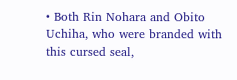• Both Rin Nohara and Obito Uchiha, who were branded with this cursed seal,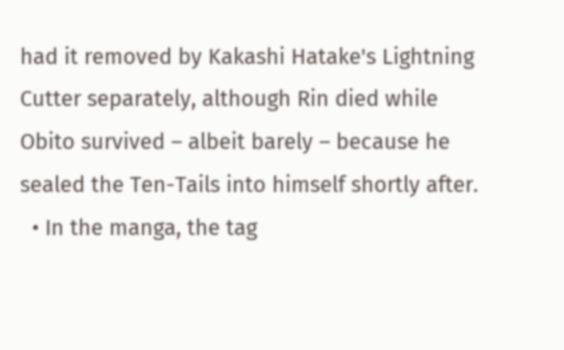had it removed by Kakashi Hatake's Lightning Cutter separately, although Rin died while Obito survived – albeit barely – because he sealed the Ten-Tails into himself shortly after.
  • In the manga, the tag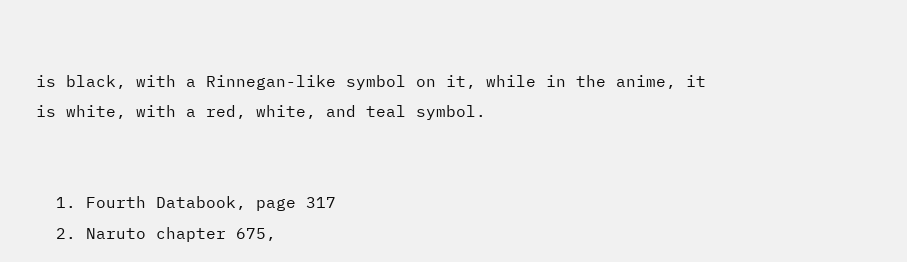is black, with a Rinnegan-like symbol on it, while in the anime, it is white, with a red, white, and teal symbol.


  1. Fourth Databook, page 317
  2. Naruto chapter 675,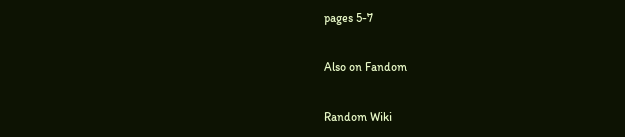pages 5-7

Also on Fandom

Random Wiki